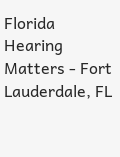Florida Hearing Matters - Fort Lauderdale, FL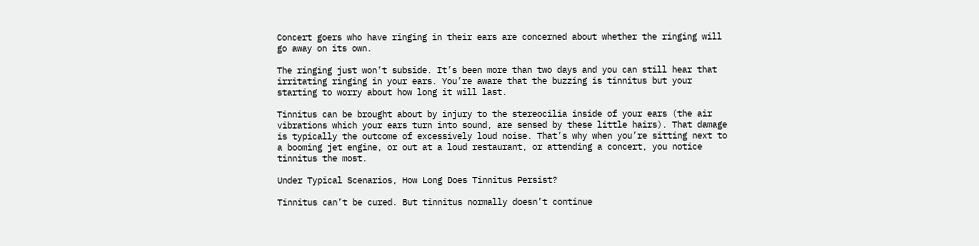Concert goers who have ringing in their ears are concerned about whether the ringing will go away on its own.

The ringing just won’t subside. It’s been more than two days and you can still hear that irritating ringing in your ears. You’re aware that the buzzing is tinnitus but your starting to worry about how long it will last.

Tinnitus can be brought about by injury to the stereocilia inside of your ears (the air vibrations which your ears turn into sound, are sensed by these little hairs). That damage is typically the outcome of excessively loud noise. That’s why when you’re sitting next to a booming jet engine, or out at a loud restaurant, or attending a concert, you notice tinnitus the most.

Under Typical Scenarios, How Long Does Tinnitus Persist?

Tinnitus can’t be cured. But tinnitus normally doesn’t continue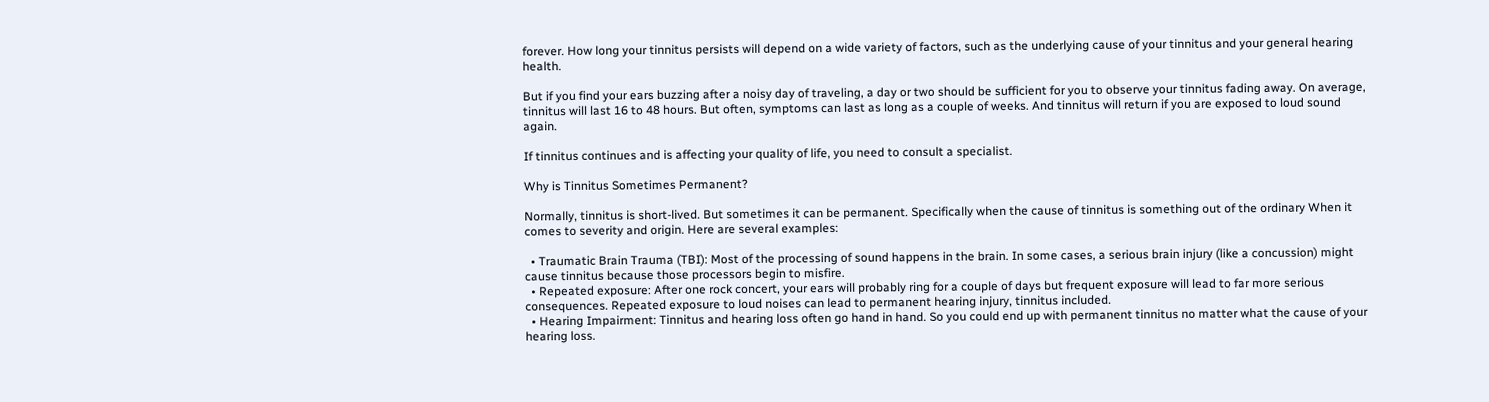forever. How long your tinnitus persists will depend on a wide variety of factors, such as the underlying cause of your tinnitus and your general hearing health.

But if you find your ears buzzing after a noisy day of traveling, a day or two should be sufficient for you to observe your tinnitus fading away. On average, tinnitus will last 16 to 48 hours. But often, symptoms can last as long as a couple of weeks. And tinnitus will return if you are exposed to loud sound again.

If tinnitus continues and is affecting your quality of life, you need to consult a specialist.

Why is Tinnitus Sometimes Permanent?

Normally, tinnitus is short-lived. But sometimes it can be permanent. Specifically when the cause of tinnitus is something out of the ordinary When it comes to severity and origin. Here are several examples:

  • Traumatic Brain Trauma (TBI): Most of the processing of sound happens in the brain. In some cases, a serious brain injury (like a concussion) might cause tinnitus because those processors begin to misfire.
  • Repeated exposure: After one rock concert, your ears will probably ring for a couple of days but frequent exposure will lead to far more serious consequences. Repeated exposure to loud noises can lead to permanent hearing injury, tinnitus included.
  • Hearing Impairment: Tinnitus and hearing loss often go hand in hand. So you could end up with permanent tinnitus no matter what the cause of your hearing loss.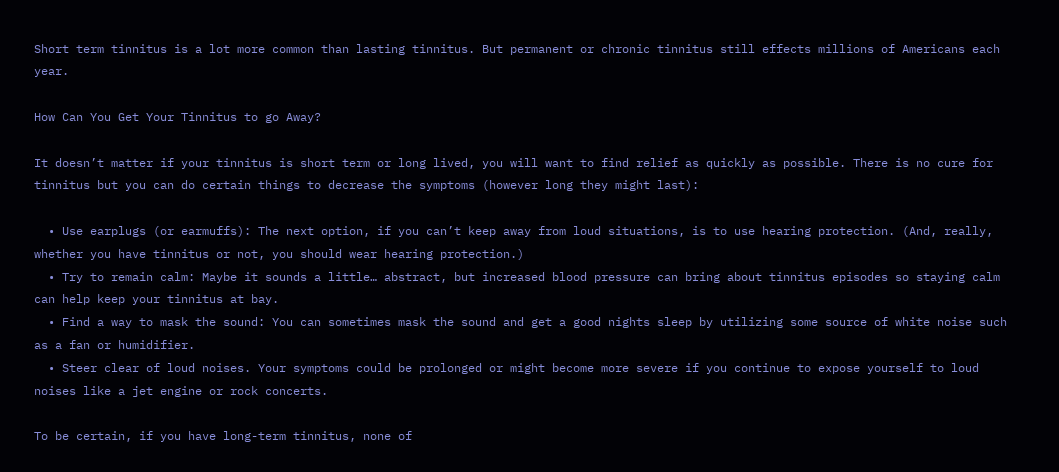Short term tinnitus is a lot more common than lasting tinnitus. But permanent or chronic tinnitus still effects millions of Americans each year.

How Can You Get Your Tinnitus to go Away?

It doesn’t matter if your tinnitus is short term or long lived, you will want to find relief as quickly as possible. There is no cure for tinnitus but you can do certain things to decrease the symptoms (however long they might last):

  • Use earplugs (or earmuffs): The next option, if you can’t keep away from loud situations, is to use hearing protection. (And, really, whether you have tinnitus or not, you should wear hearing protection.)
  • Try to remain calm: Maybe it sounds a little… abstract, but increased blood pressure can bring about tinnitus episodes so staying calm can help keep your tinnitus at bay.
  • Find a way to mask the sound: You can sometimes mask the sound and get a good nights sleep by utilizing some source of white noise such as a fan or humidifier.
  • Steer clear of loud noises. Your symptoms could be prolonged or might become more severe if you continue to expose yourself to loud noises like a jet engine or rock concerts.

To be certain, if you have long-term tinnitus, none of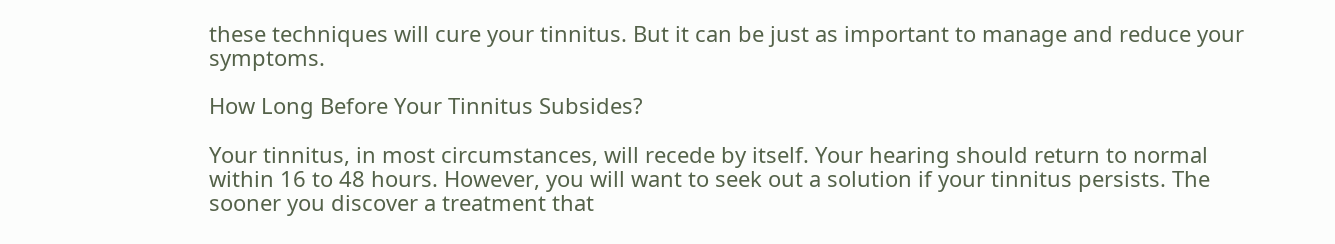these techniques will cure your tinnitus. But it can be just as important to manage and reduce your symptoms.

How Long Before Your Tinnitus Subsides?

Your tinnitus, in most circumstances, will recede by itself. Your hearing should return to normal within 16 to 48 hours. However, you will want to seek out a solution if your tinnitus persists. The sooner you discover a treatment that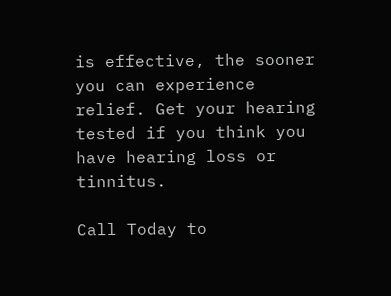is effective, the sooner you can experience relief. Get your hearing tested if you think you have hearing loss or tinnitus.

Call Today to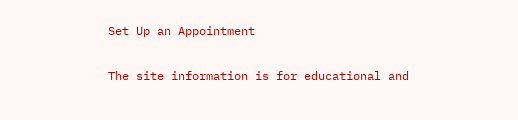Set Up an Appointment

The site information is for educational and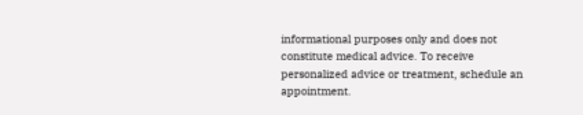informational purposes only and does not constitute medical advice. To receive personalized advice or treatment, schedule an appointment.